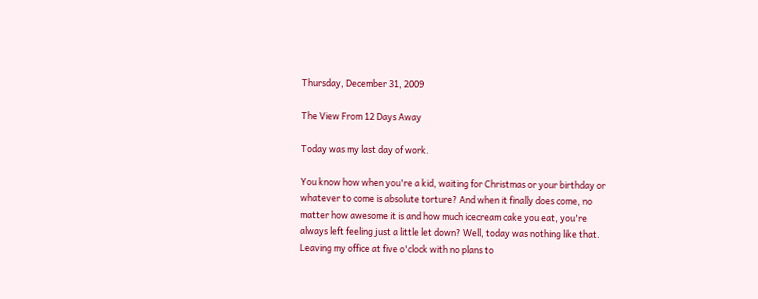Thursday, December 31, 2009

The View From 12 Days Away

Today was my last day of work.

You know how when you're a kid, waiting for Christmas or your birthday or whatever to come is absolute torture? And when it finally does come, no matter how awesome it is and how much icecream cake you eat, you're always left feeling just a little let down? Well, today was nothing like that. Leaving my office at five o'clock with no plans to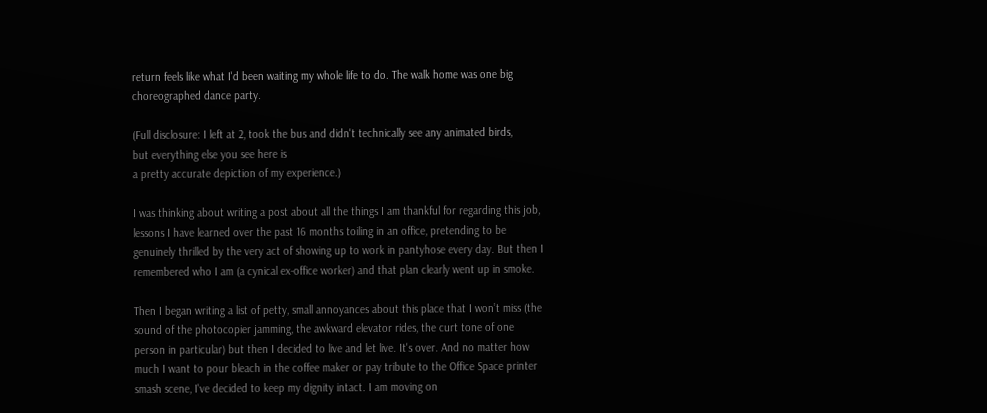return feels like what I'd been waiting my whole life to do. The walk home was one big choreographed dance party.

(Full disclosure: I left at 2, took the bus and didn't technically see any animated birds,
but everything else you see here is
a pretty accurate depiction of my experience.)

I was thinking about writing a post about all the things I am thankful for regarding this job, lessons I have learned over the past 16 months toiling in an office, pretending to be genuinely thrilled by the very act of showing up to work in pantyhose every day. But then I remembered who I am (a cynical ex-office worker) and that plan clearly went up in smoke.

Then I began writing a list of petty, small annoyances about this place that I won’t miss (the sound of the photocopier jamming, the awkward elevator rides, the curt tone of one person in particular) but then I decided to live and let live. It's over. And no matter how much I want to pour bleach in the coffee maker or pay tribute to the Office Space printer smash scene, I've decided to keep my dignity intact. I am moving on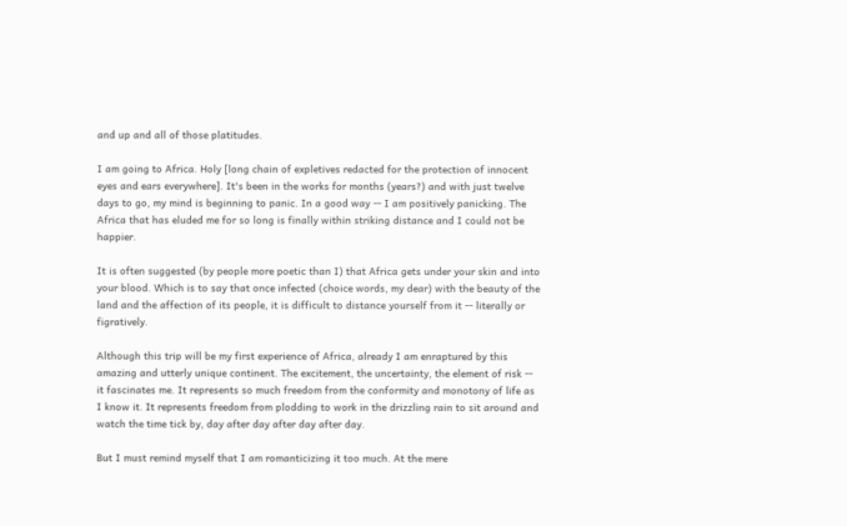and up and all of those platitudes.

I am going to Africa. Holy [long chain of expletives redacted for the protection of innocent eyes and ears everywhere]. It's been in the works for months (years?) and with just twelve days to go, my mind is beginning to panic. In a good way -- I am positively panicking. The Africa that has eluded me for so long is finally within striking distance and I could not be happier.

It is often suggested (by people more poetic than I) that Africa gets under your skin and into your blood. Which is to say that once infected (choice words, my dear) with the beauty of the land and the affection of its people, it is difficult to distance yourself from it -- literally or figratively.

Although this trip will be my first experience of Africa, already I am enraptured by this amazing and utterly unique continent. The excitement, the uncertainty, the element of risk -- it fascinates me. It represents so much freedom from the conformity and monotony of life as I know it. It represents freedom from plodding to work in the drizzling rain to sit around and watch the time tick by, day after day after day after day.

But I must remind myself that I am romanticizing it too much. At the mere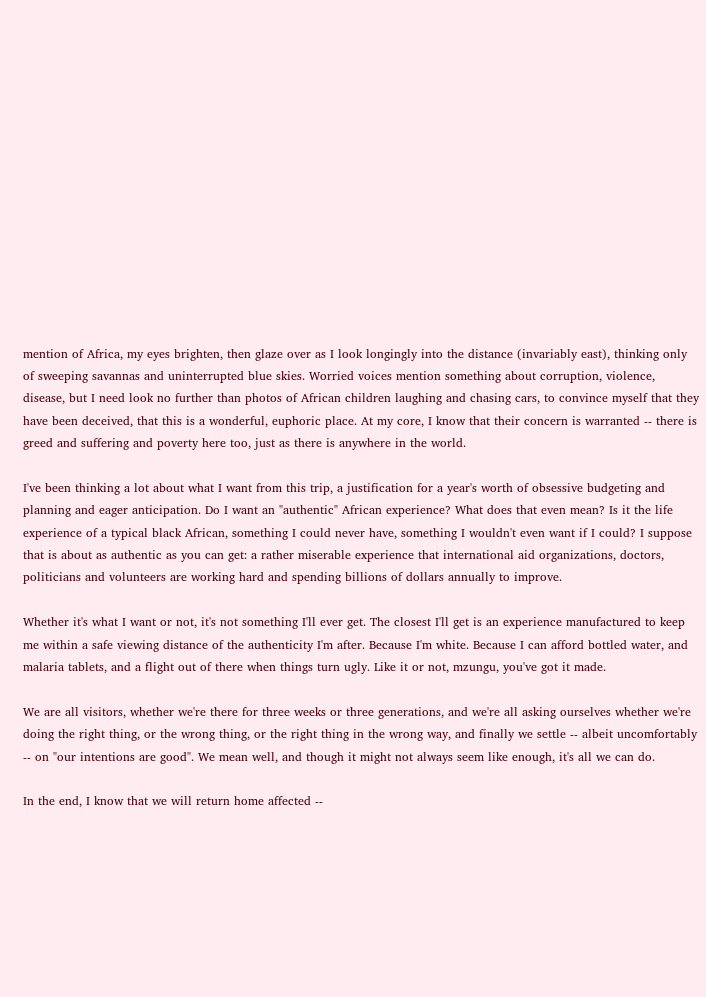mention of Africa, my eyes brighten, then glaze over as I look longingly into the distance (invariably east), thinking only of sweeping savannas and uninterrupted blue skies. Worried voices mention something about corruption, violence, disease, but I need look no further than photos of African children laughing and chasing cars, to convince myself that they have been deceived, that this is a wonderful, euphoric place. At my core, I know that their concern is warranted -- there is greed and suffering and poverty here too, just as there is anywhere in the world.

I've been thinking a lot about what I want from this trip, a justification for a year's worth of obsessive budgeting and planning and eager anticipation. Do I want an "authentic" African experience? What does that even mean? Is it the life experience of a typical black African, something I could never have, something I wouldn't even want if I could? I suppose that is about as authentic as you can get: a rather miserable experience that international aid organizations, doctors, politicians and volunteers are working hard and spending billions of dollars annually to improve.

Whether it's what I want or not, it's not something I'll ever get. The closest I'll get is an experience manufactured to keep me within a safe viewing distance of the authenticity I'm after. Because I'm white. Because I can afford bottled water, and malaria tablets, and a flight out of there when things turn ugly. Like it or not, mzungu, you've got it made.

We are all visitors, whether we're there for three weeks or three generations, and we're all asking ourselves whether we're doing the right thing, or the wrong thing, or the right thing in the wrong way, and finally we settle -- albeit uncomfortably -- on "our intentions are good". We mean well, and though it might not always seem like enough, it's all we can do.

In the end, I know that we will return home affected --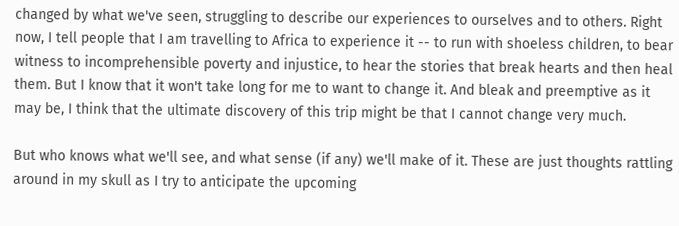changed by what we've seen, struggling to describe our experiences to ourselves and to others. Right now, I tell people that I am travelling to Africa to experience it -- to run with shoeless children, to bear witness to incomprehensible poverty and injustice, to hear the stories that break hearts and then heal them. But I know that it won't take long for me to want to change it. And bleak and preemptive as it may be, I think that the ultimate discovery of this trip might be that I cannot change very much.

But who knows what we'll see, and what sense (if any) we'll make of it. These are just thoughts rattling around in my skull as I try to anticipate the upcoming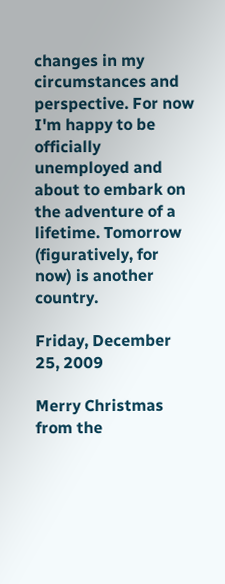changes in my circumstances and perspective. For now I'm happy to be officially unemployed and about to embark on the adventure of a lifetime. Tomorrow (figuratively, for now) is another country.

Friday, December 25, 2009

Merry Christmas from the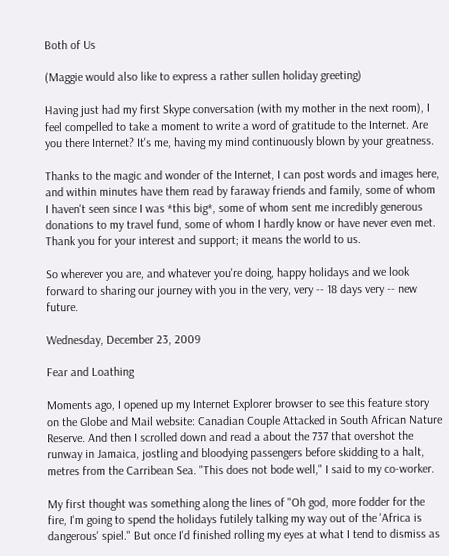Both of Us

(Maggie would also like to express a rather sullen holiday greeting)

Having just had my first Skype conversation (with my mother in the next room), I feel compelled to take a moment to write a word of gratitude to the Internet. Are you there Internet? It's me, having my mind continuously blown by your greatness.

Thanks to the magic and wonder of the Internet, I can post words and images here, and within minutes have them read by faraway friends and family, some of whom I haven't seen since I was *this big*, some of whom sent me incredibly generous donations to my travel fund, some of whom I hardly know or have never even met. Thank you for your interest and support; it means the world to us.

So wherever you are, and whatever you're doing, happy holidays and we look forward to sharing our journey with you in the very, very -- 18 days very -- new future.

Wednesday, December 23, 2009

Fear and Loathing

Moments ago, I opened up my Internet Explorer browser to see this feature story on the Globe and Mail website: Canadian Couple Attacked in South African Nature Reserve. And then I scrolled down and read a about the 737 that overshot the runway in Jamaica, jostling and bloodying passengers before skidding to a halt, metres from the Carribean Sea. "This does not bode well," I said to my co-worker.

My first thought was something along the lines of "Oh god, more fodder for the fire, I'm going to spend the holidays futilely talking my way out of the 'Africa is dangerous' spiel." But once I'd finished rolling my eyes at what I tend to dismiss as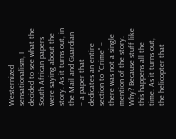Westernized sensationalism, I decided to see what the South African papers were saying about the story. As it turns out, in the Mail and Guardian – a paper that dedicates an entire section to "Crime" – there was not a single mention of the story. Why? Because stuff like this happens all the time. As it turns out, the helicopter that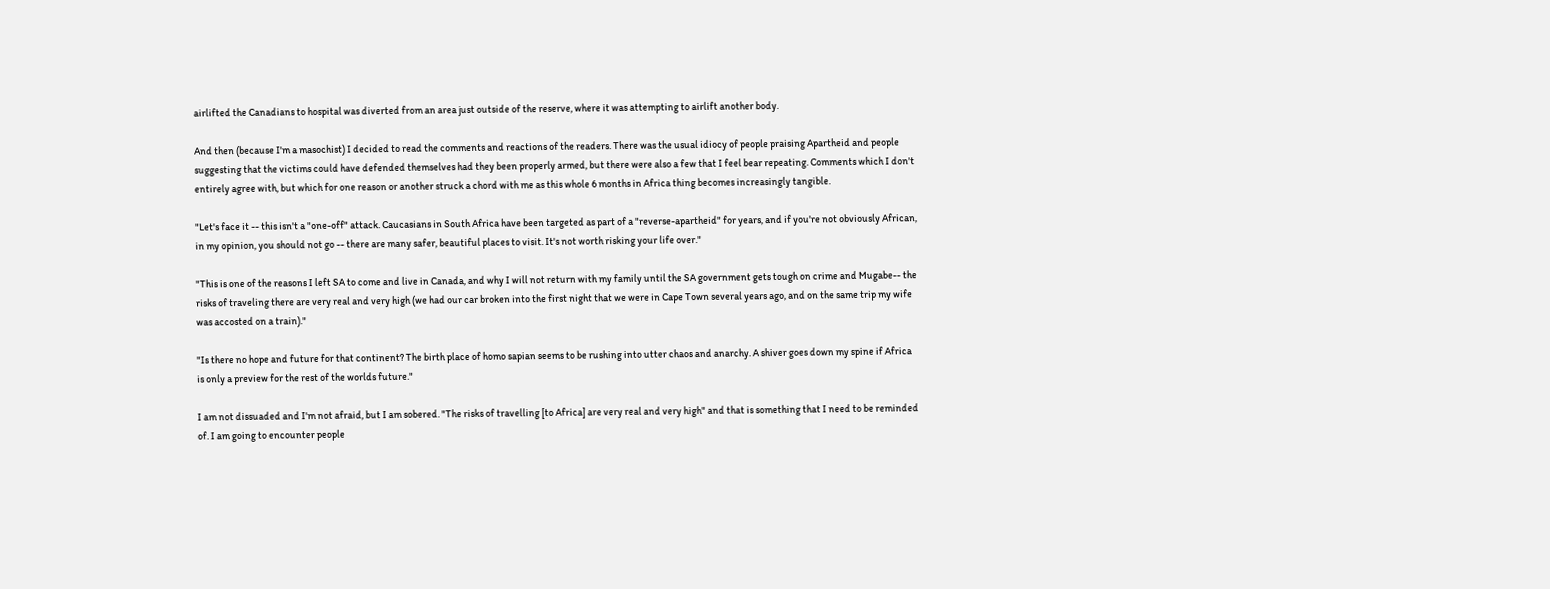airlifted the Canadians to hospital was diverted from an area just outside of the reserve, where it was attempting to airlift another body.

And then (because I'm a masochist) I decided to read the comments and reactions of the readers. There was the usual idiocy of people praising Apartheid and people suggesting that the victims could have defended themselves had they been properly armed, but there were also a few that I feel bear repeating. Comments which I don't entirely agree with, but which for one reason or another struck a chord with me as this whole 6 months in Africa thing becomes increasingly tangible.

"Let's face it -- this isn't a "one-off" attack. Caucasians in South Africa have been targeted as part of a "reverse-apartheid" for years, and if you're not obviously African, in my opinion, you should not go -- there are many safer, beautiful places to visit. It's not worth risking your life over."

"This is one of the reasons I left SA to come and live in Canada, and why I will not return with my family until the SA government gets tough on crime and Mugabe-- the risks of traveling there are very real and very high (we had our car broken into the first night that we were in Cape Town several years ago, and on the same trip my wife was accosted on a train)."

"Is there no hope and future for that continent? The birth place of homo sapian seems to be rushing into utter chaos and anarchy. A shiver goes down my spine if Africa is only a preview for the rest of the worlds future."

I am not dissuaded and I'm not afraid, but I am sobered. "The risks of travelling [to Africa] are very real and very high" and that is something that I need to be reminded of. I am going to encounter people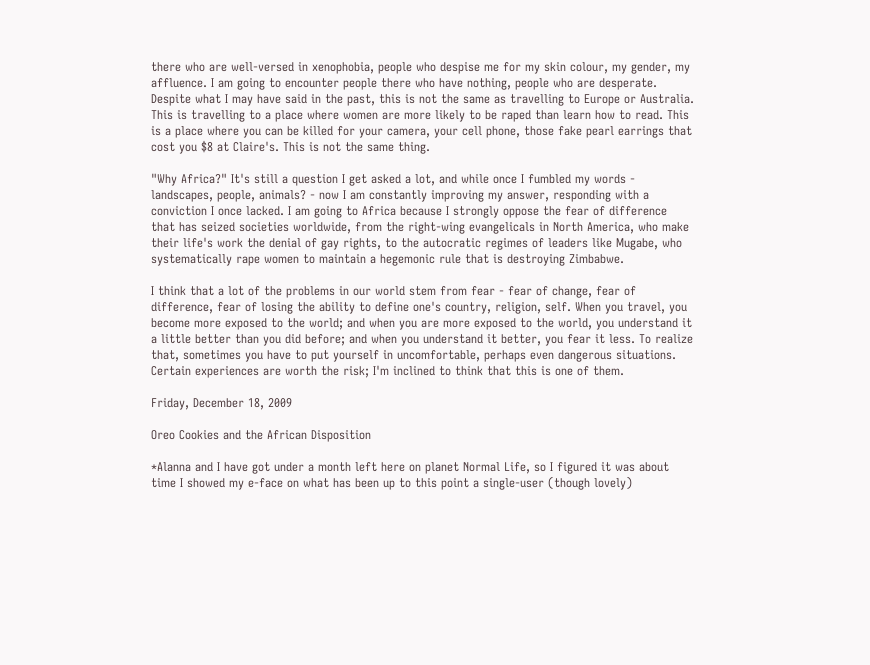there who are well-versed in xenophobia, people who despise me for my skin colour, my gender, my affluence. I am going to encounter people there who have nothing, people who are desperate. Despite what I may have said in the past, this is not the same as travelling to Europe or Australia. This is travelling to a place where women are more likely to be raped than learn how to read. This is a place where you can be killed for your camera, your cell phone, those fake pearl earrings that cost you $8 at Claire's. This is not the same thing.

"Why Africa?" It's still a question I get asked a lot, and while once I fumbled my words - landscapes, people, animals? - now I am constantly improving my answer, responding with a conviction I once lacked. I am going to Africa because I strongly oppose the fear of difference that has seized societies worldwide, from the right-wing evangelicals in North America, who make their life's work the denial of gay rights, to the autocratic regimes of leaders like Mugabe, who systematically rape women to maintain a hegemonic rule that is destroying Zimbabwe.

I think that a lot of the problems in our world stem from fear - fear of change, fear of difference, fear of losing the ability to define one's country, religion, self. When you travel, you become more exposed to the world; and when you are more exposed to the world, you understand it a little better than you did before; and when you understand it better, you fear it less. To realize that, sometimes you have to put yourself in uncomfortable, perhaps even dangerous situations. Certain experiences are worth the risk; I'm inclined to think that this is one of them.

Friday, December 18, 2009

Oreo Cookies and the African Disposition

*Alanna and I have got under a month left here on planet Normal Life, so I figured it was about time I showed my e-face on what has been up to this point a single-user (though lovely)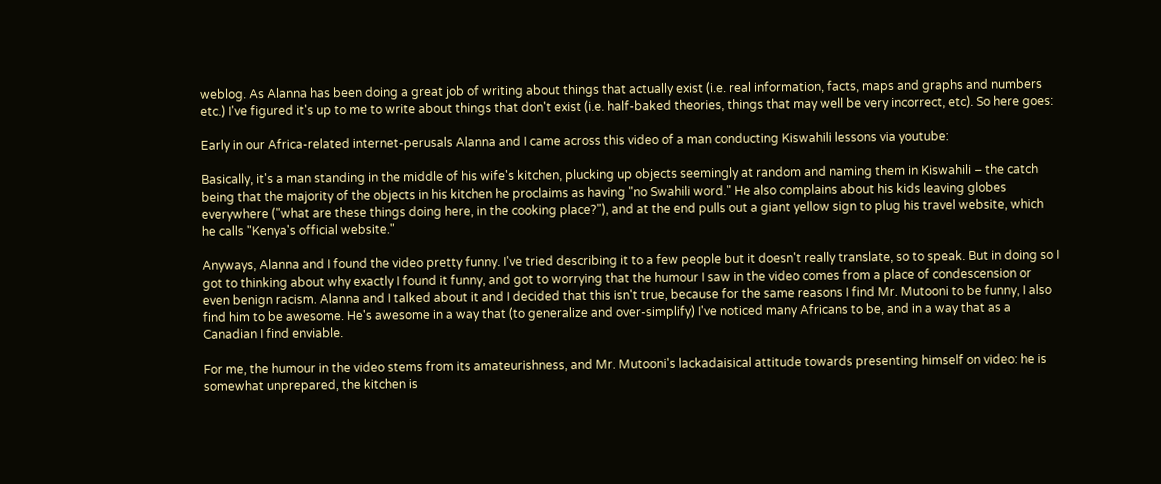weblog. As Alanna has been doing a great job of writing about things that actually exist (i.e. real information, facts, maps and graphs and numbers etc.) I've figured it's up to me to write about things that don't exist (i.e. half-baked theories, things that may well be very incorrect, etc). So here goes:

Early in our Africa-related internet-perusals Alanna and I came across this video of a man conducting Kiswahili lessons via youtube:

Basically, it's a man standing in the middle of his wife's kitchen, plucking up objects seemingly at random and naming them in Kiswahili – the catch being that the majority of the objects in his kitchen he proclaims as having "no Swahili word." He also complains about his kids leaving globes everywhere ("what are these things doing here, in the cooking place?"), and at the end pulls out a giant yellow sign to plug his travel website, which he calls "Kenya's official website."

Anyways, Alanna and I found the video pretty funny. I've tried describing it to a few people but it doesn't really translate, so to speak. But in doing so I got to thinking about why exactly I found it funny, and got to worrying that the humour I saw in the video comes from a place of condescension or even benign racism. Alanna and I talked about it and I decided that this isn't true, because for the same reasons I find Mr. Mutooni to be funny, I also find him to be awesome. He's awesome in a way that (to generalize and over-simplify) I've noticed many Africans to be, and in a way that as a Canadian I find enviable.

For me, the humour in the video stems from its amateurishness, and Mr. Mutooni's lackadaisical attitude towards presenting himself on video: he is somewhat unprepared, the kitchen is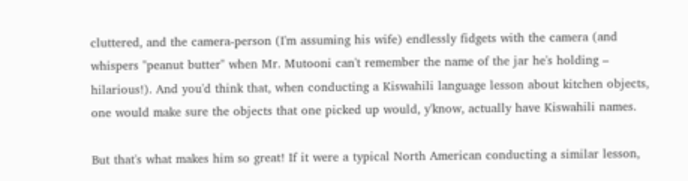cluttered, and the camera-person (I'm assuming his wife) endlessly fidgets with the camera (and whispers "peanut butter" when Mr. Mutooni can't remember the name of the jar he's holding – hilarious!). And you'd think that, when conducting a Kiswahili language lesson about kitchen objects, one would make sure the objects that one picked up would, y'know, actually have Kiswahili names.

But that's what makes him so great! If it were a typical North American conducting a similar lesson,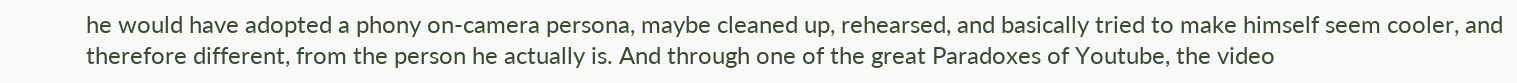he would have adopted a phony on-camera persona, maybe cleaned up, rehearsed, and basically tried to make himself seem cooler, and therefore different, from the person he actually is. And through one of the great Paradoxes of Youtube, the video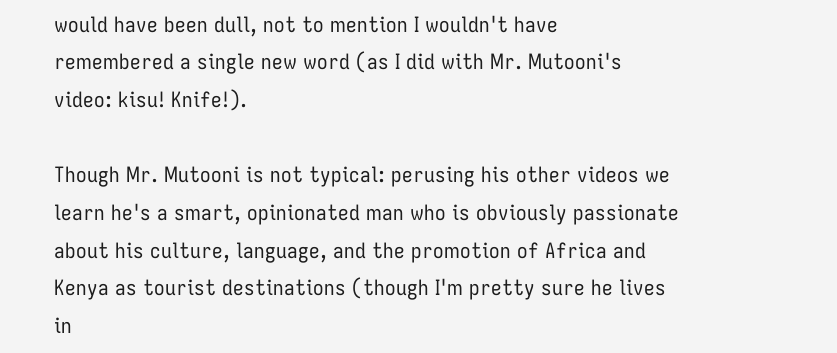would have been dull, not to mention I wouldn't have remembered a single new word (as I did with Mr. Mutooni's video: kisu! Knife!).

Though Mr. Mutooni is not typical: perusing his other videos we learn he's a smart, opinionated man who is obviously passionate about his culture, language, and the promotion of Africa and Kenya as tourist destinations (though I'm pretty sure he lives in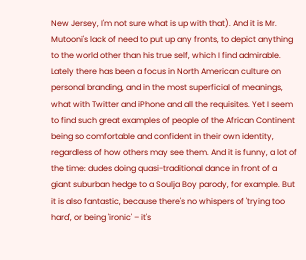New Jersey, I'm not sure what is up with that). And it is Mr. Mutooni's lack of need to put up any fronts, to depict anything to the world other than his true self, which I find admirable. Lately there has been a focus in North American culture on personal branding, and in the most superficial of meanings, what with Twitter and iPhone and all the requisites. Yet I seem to find such great examples of people of the African Continent being so comfortable and confident in their own identity, regardless of how others may see them. And it is funny, a lot of the time: dudes doing quasi-traditional dance in front of a giant suburban hedge to a Soulja Boy parody, for example. But it is also fantastic, because there's no whispers of 'trying too hard', or being 'ironic' – it's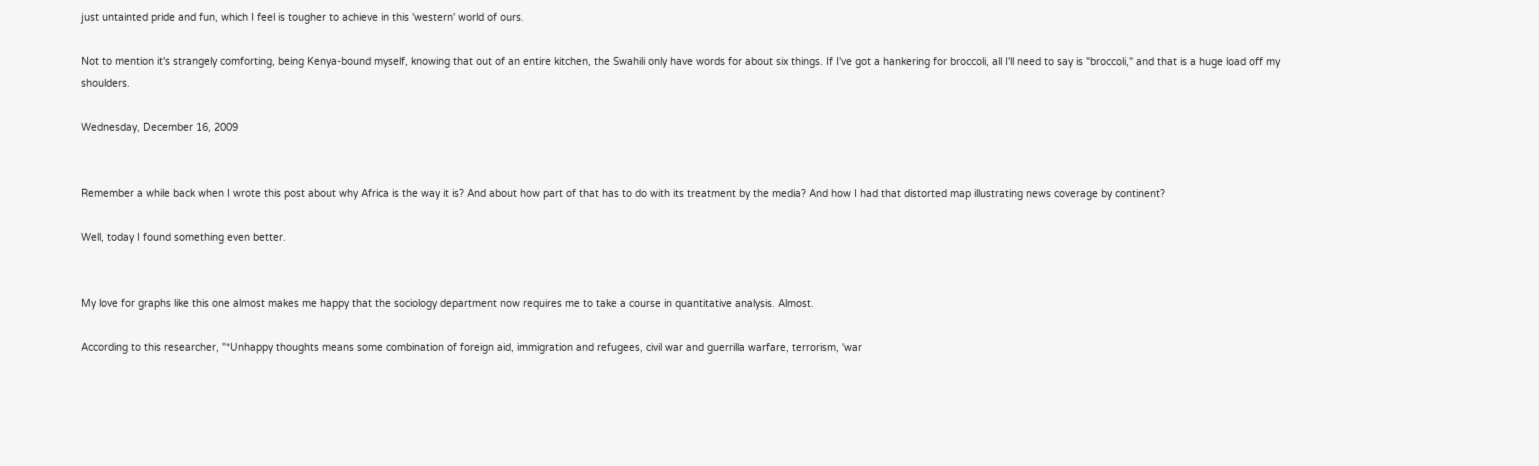just untainted pride and fun, which I feel is tougher to achieve in this 'western' world of ours.

Not to mention it's strangely comforting, being Kenya-bound myself, knowing that out of an entire kitchen, the Swahili only have words for about six things. If I've got a hankering for broccoli, all I'll need to say is "broccoli," and that is a huge load off my shoulders.

Wednesday, December 16, 2009


Remember a while back when I wrote this post about why Africa is the way it is? And about how part of that has to do with its treatment by the media? And how I had that distorted map illustrating news coverage by continent?

Well, today I found something even better.


My love for graphs like this one almost makes me happy that the sociology department now requires me to take a course in quantitative analysis. Almost.

According to this researcher, "*Unhappy thoughts means some combination of foreign aid, immigration and refugees, civil war and guerrilla warfare, terrorism, 'war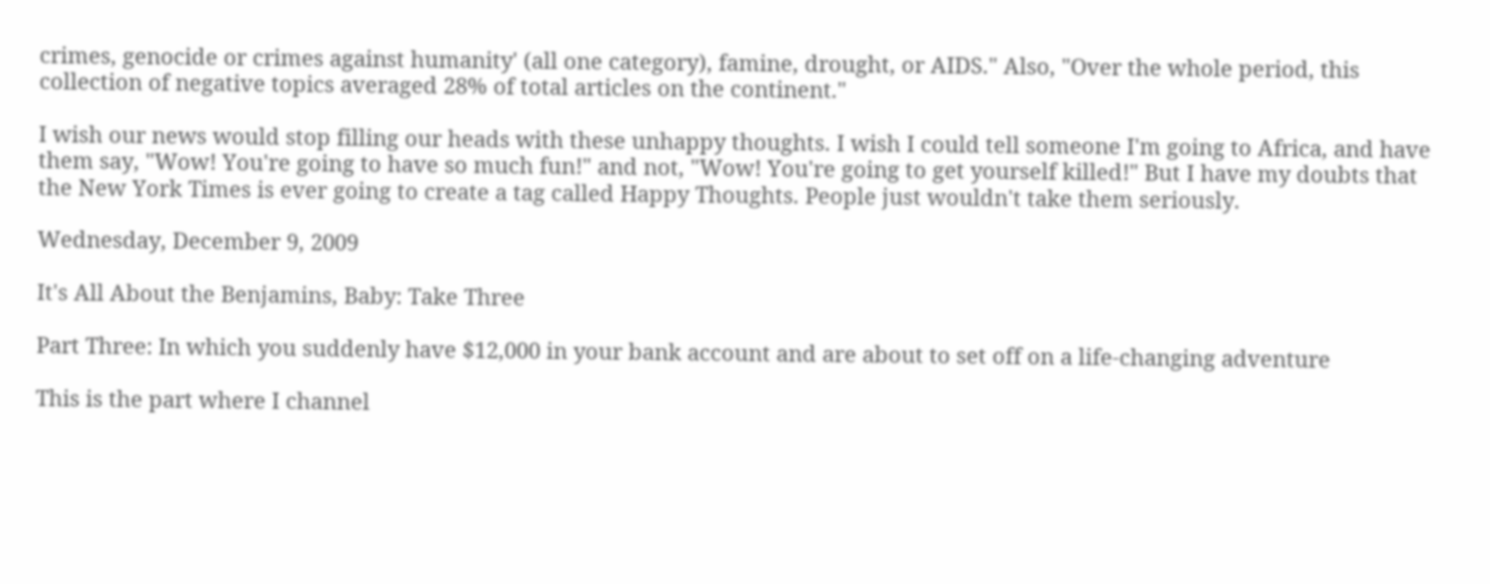crimes, genocide or crimes against humanity' (all one category), famine, drought, or AIDS." Also, "Over the whole period, this collection of negative topics averaged 28% of total articles on the continent."

I wish our news would stop filling our heads with these unhappy thoughts. I wish I could tell someone I'm going to Africa, and have them say, "Wow! You're going to have so much fun!" and not, "Wow! You're going to get yourself killed!" But I have my doubts that the New York Times is ever going to create a tag called Happy Thoughts. People just wouldn't take them seriously.

Wednesday, December 9, 2009

It's All About the Benjamins, Baby: Take Three

Part Three: In which you suddenly have $12,000 in your bank account and are about to set off on a life-changing adventure

This is the part where I channel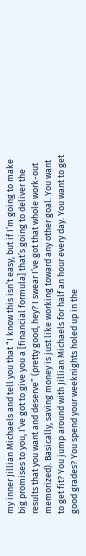my inner Jillian Michaels and tell you that “I know this isn’t easy, but if I’m going to make big promises to you, I’ve got to give you a [financial formula] that’s going to deliver the results that you want and deserve” (pretty good, hey? I swear I’ve got that whole work-out memorized). Basically, saving money is just like working toward any other goal. You want to get fit? You jump around with Jillian Michaels for half an hour every day. You want to get good grades? You spend your weeknights holed up in the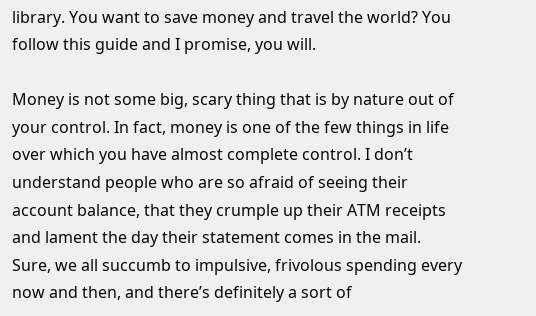library. You want to save money and travel the world? You follow this guide and I promise, you will.

Money is not some big, scary thing that is by nature out of your control. In fact, money is one of the few things in life over which you have almost complete control. I don’t understand people who are so afraid of seeing their account balance, that they crumple up their ATM receipts and lament the day their statement comes in the mail. Sure, we all succumb to impulsive, frivolous spending every now and then, and there’s definitely a sort of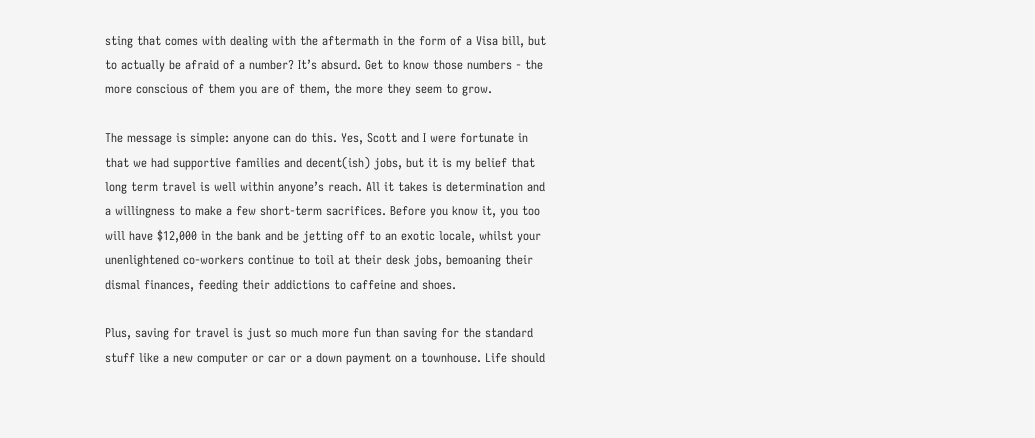sting that comes with dealing with the aftermath in the form of a Visa bill, but to actually be afraid of a number? It’s absurd. Get to know those numbers - the more conscious of them you are of them, the more they seem to grow.

The message is simple: anyone can do this. Yes, Scott and I were fortunate in that we had supportive families and decent(ish) jobs, but it is my belief that long term travel is well within anyone’s reach. All it takes is determination and a willingness to make a few short-term sacrifices. Before you know it, you too will have $12,000 in the bank and be jetting off to an exotic locale, whilst your unenlightened co-workers continue to toil at their desk jobs, bemoaning their dismal finances, feeding their addictions to caffeine and shoes.

Plus, saving for travel is just so much more fun than saving for the standard stuff like a new computer or car or a down payment on a townhouse. Life should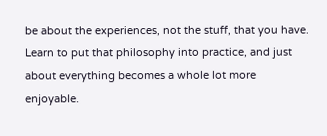be about the experiences, not the stuff, that you have. Learn to put that philosophy into practice, and just about everything becomes a whole lot more enjoyable.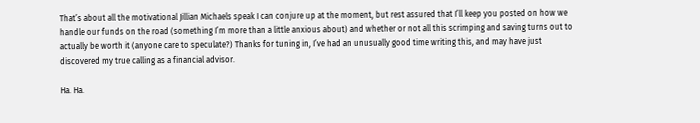That’s about all the motivational Jillian Michaels speak I can conjure up at the moment, but rest assured that I’ll keep you posted on how we handle our funds on the road (something I’m more than a little anxious about) and whether or not all this scrimping and saving turns out to actually be worth it (anyone care to speculate?) Thanks for tuning in, I’ve had an unusually good time writing this, and may have just discovered my true calling as a financial advisor.

Ha. Ha.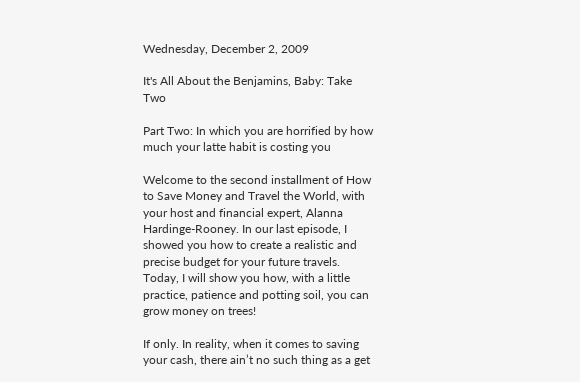Wednesday, December 2, 2009

It's All About the Benjamins, Baby: Take Two

Part Two: In which you are horrified by how much your latte habit is costing you

Welcome to the second installment of How to Save Money and Travel the World, with your host and financial expert, Alanna Hardinge-Rooney. In our last episode, I showed you how to create a realistic and precise budget for your future travels. Today, I will show you how, with a little practice, patience and potting soil, you can grow money on trees!

If only. In reality, when it comes to saving your cash, there ain’t no such thing as a get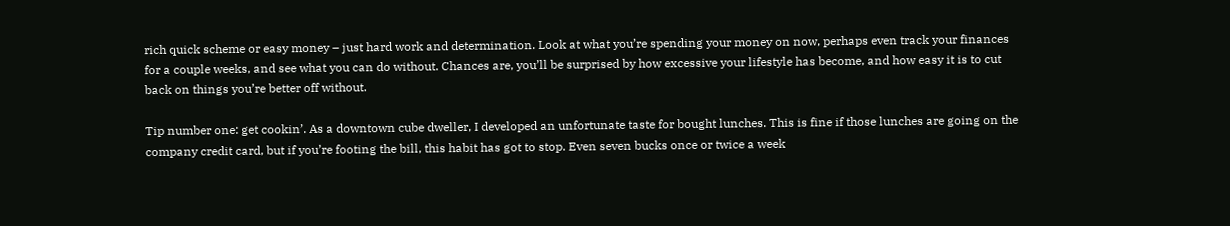rich quick scheme or easy money – just hard work and determination. Look at what you’re spending your money on now, perhaps even track your finances for a couple weeks, and see what you can do without. Chances are, you’ll be surprised by how excessive your lifestyle has become, and how easy it is to cut back on things you’re better off without.

Tip number one: get cookin’. As a downtown cube dweller, I developed an unfortunate taste for bought lunches. This is fine if those lunches are going on the company credit card, but if you’re footing the bill, this habit has got to stop. Even seven bucks once or twice a week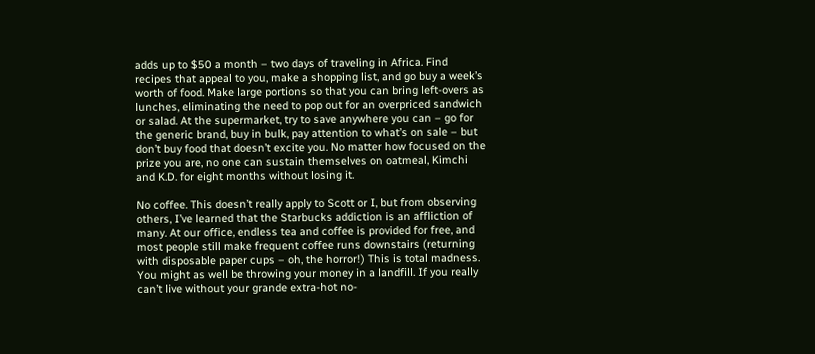adds up to $50 a month – two days of traveling in Africa. Find recipes that appeal to you, make a shopping list, and go buy a week’s worth of food. Make large portions so that you can bring left-overs as lunches, eliminating the need to pop out for an overpriced sandwich or salad. At the supermarket, try to save anywhere you can – go for the generic brand, buy in bulk, pay attention to what’s on sale – but don’t buy food that doesn’t excite you. No matter how focused on the prize you are, no one can sustain themselves on oatmeal, Kimchi and K.D. for eight months without losing it.

No coffee. This doesn’t really apply to Scott or I, but from observing others, I’ve learned that the Starbucks addiction is an affliction of many. At our office, endless tea and coffee is provided for free, and most people still make frequent coffee runs downstairs (returning with disposable paper cups – oh, the horror!) This is total madness. You might as well be throwing your money in a landfill. If you really can’t live without your grande extra-hot no-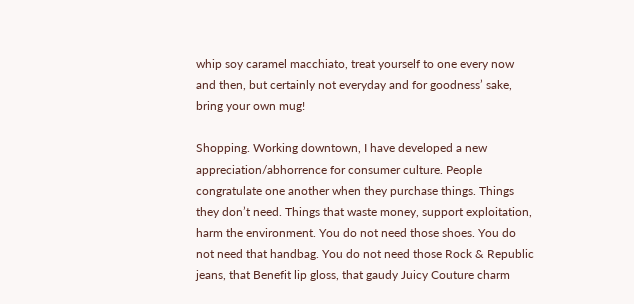whip soy caramel macchiato, treat yourself to one every now and then, but certainly not everyday and for goodness’ sake, bring your own mug!

Shopping. Working downtown, I have developed a new appreciation/abhorrence for consumer culture. People congratulate one another when they purchase things. Things they don’t need. Things that waste money, support exploitation, harm the environment. You do not need those shoes. You do not need that handbag. You do not need those Rock & Republic jeans, that Benefit lip gloss, that gaudy Juicy Couture charm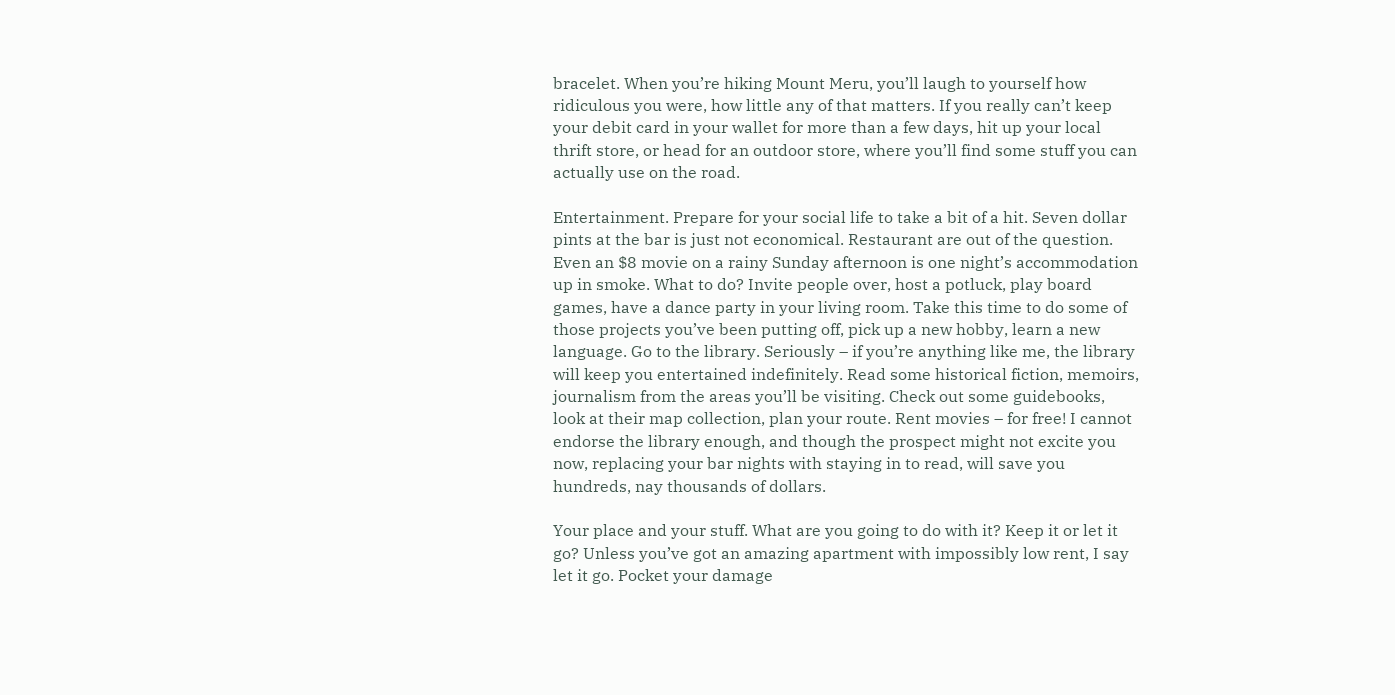bracelet. When you’re hiking Mount Meru, you’ll laugh to yourself how ridiculous you were, how little any of that matters. If you really can’t keep your debit card in your wallet for more than a few days, hit up your local thrift store, or head for an outdoor store, where you’ll find some stuff you can actually use on the road.

Entertainment. Prepare for your social life to take a bit of a hit. Seven dollar pints at the bar is just not economical. Restaurant are out of the question. Even an $8 movie on a rainy Sunday afternoon is one night’s accommodation up in smoke. What to do? Invite people over, host a potluck, play board games, have a dance party in your living room. Take this time to do some of those projects you’ve been putting off, pick up a new hobby, learn a new language. Go to the library. Seriously – if you’re anything like me, the library will keep you entertained indefinitely. Read some historical fiction, memoirs, journalism from the areas you’ll be visiting. Check out some guidebooks, look at their map collection, plan your route. Rent movies – for free! I cannot endorse the library enough, and though the prospect might not excite you now, replacing your bar nights with staying in to read, will save you hundreds, nay thousands of dollars.

Your place and your stuff. What are you going to do with it? Keep it or let it go? Unless you’ve got an amazing apartment with impossibly low rent, I say let it go. Pocket your damage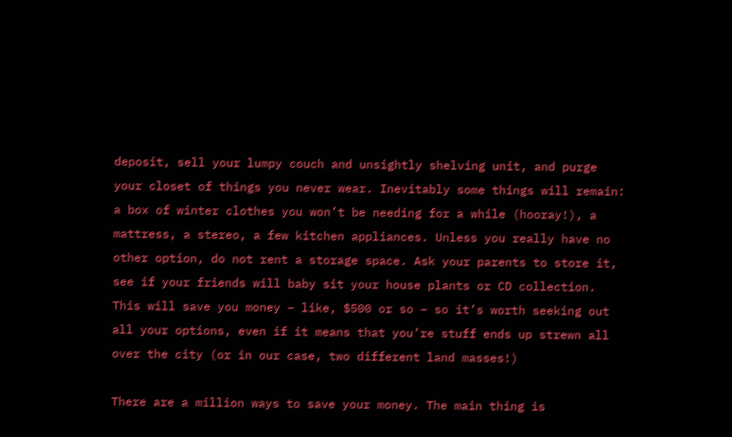deposit, sell your lumpy couch and unsightly shelving unit, and purge your closet of things you never wear. Inevitably some things will remain: a box of winter clothes you won’t be needing for a while (hooray!), a mattress, a stereo, a few kitchen appliances. Unless you really have no other option, do not rent a storage space. Ask your parents to store it, see if your friends will baby sit your house plants or CD collection. This will save you money – like, $500 or so – so it’s worth seeking out all your options, even if it means that you’re stuff ends up strewn all over the city (or in our case, two different land masses!)

There are a million ways to save your money. The main thing is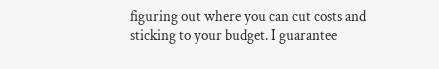figuring out where you can cut costs and sticking to your budget. I guarantee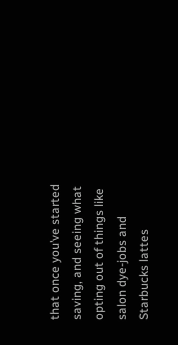that once you’ve started saving, and seeing what opting out of things like salon dye-jobs and Starbucks lattes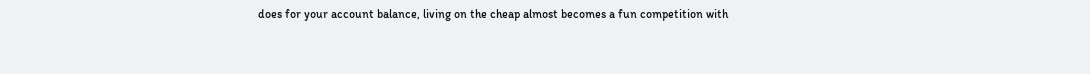does for your account balance, living on the cheap almost becomes a fun competition with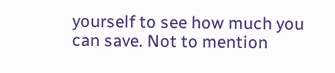yourself to see how much you can save. Not to mention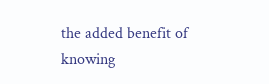the added benefit of knowing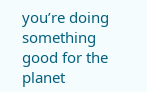you’re doing something good for the planet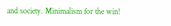and society. Minimalism for the win!